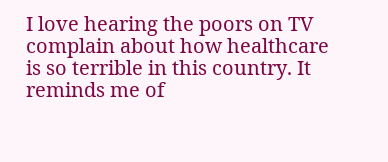I love hearing the poors on TV complain about how healthcare is so terrible in this country. It reminds me of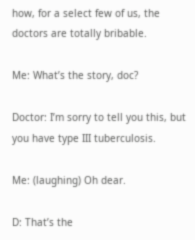how, for a select few of us, the doctors are totally bribable.

Me: What’s the story, doc?

Doctor: I’m sorry to tell you this, but you have type III tuberculosis.

Me: (laughing) Oh dear.

D: That’s the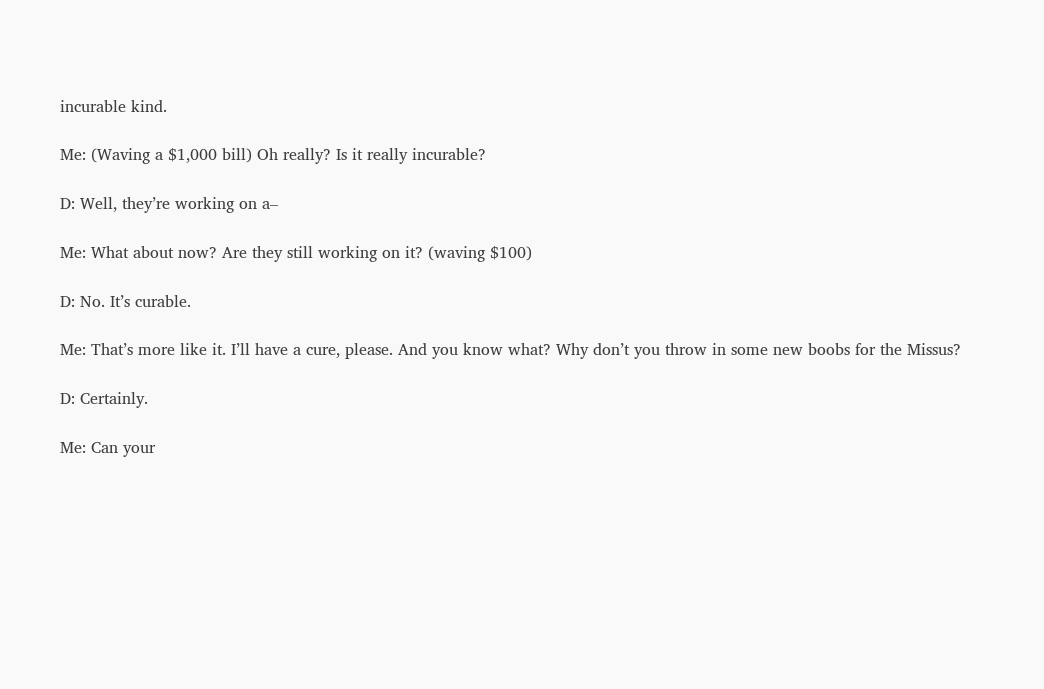incurable kind.

Me: (Waving a $1,000 bill) Oh really? Is it really incurable?

D: Well, they’re working on a–

Me: What about now? Are they still working on it? (waving $100)

D: No. It’s curable.

Me: That’s more like it. I’ll have a cure, please. And you know what? Why don’t you throw in some new boobs for the Missus?

D: Certainly.

Me: Can your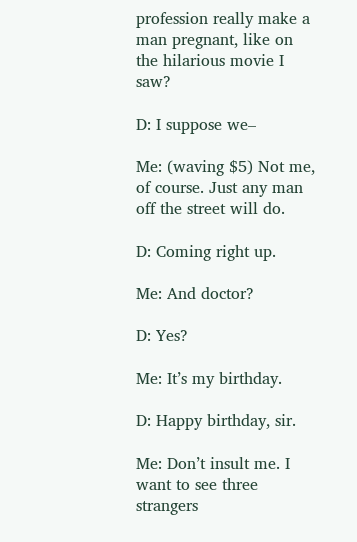profession really make a man pregnant, like on the hilarious movie I saw?

D: I suppose we–

Me: (waving $5) Not me, of course. Just any man off the street will do.

D: Coming right up.

Me: And doctor?

D: Yes?

Me: It’s my birthday.

D: Happy birthday, sir.

Me: Don’t insult me. I want to see three strangers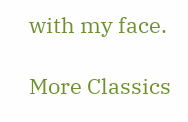with my face.

More Classics